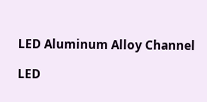LED Aluminum Alloy Channel

LED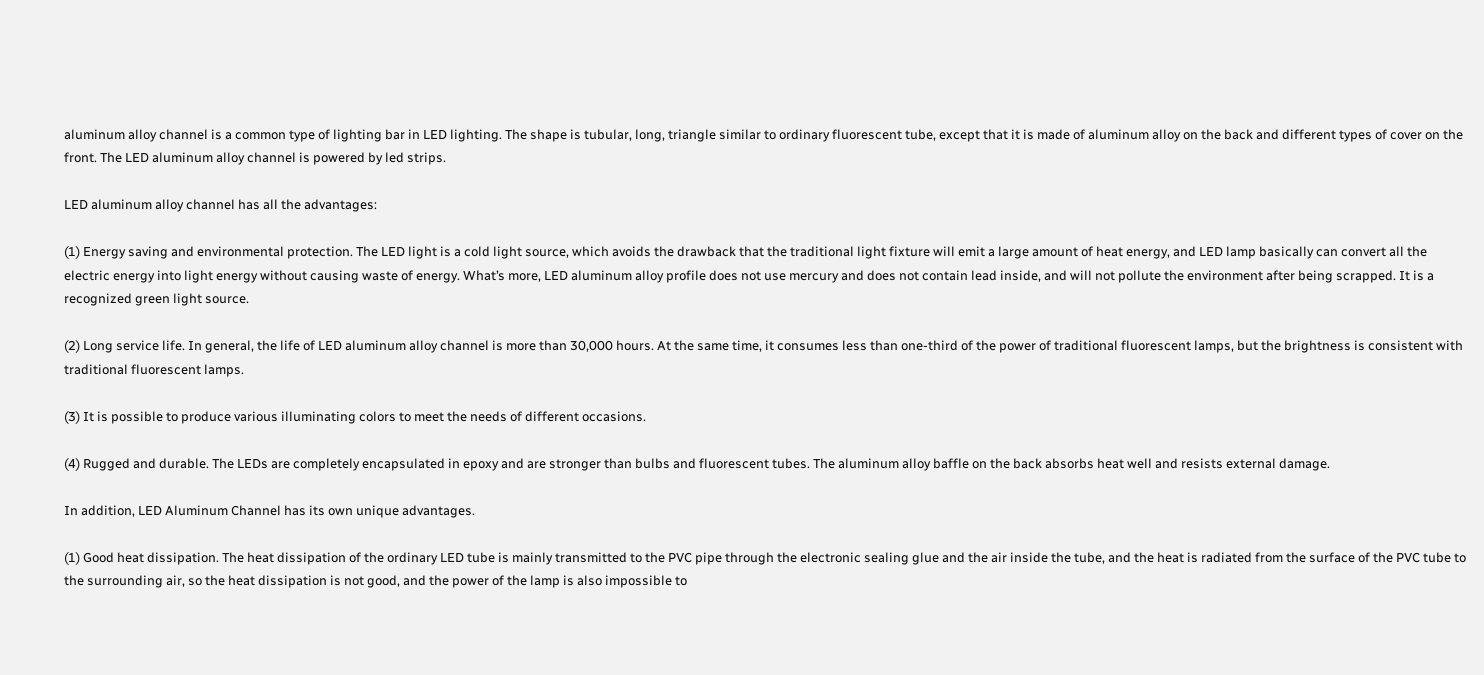aluminum alloy channel is a common type of lighting bar in LED lighting. The shape is tubular, long, triangle similar to ordinary fluorescent tube, except that it is made of aluminum alloy on the back and different types of cover on the front. The LED aluminum alloy channel is powered by led strips.

LED aluminum alloy channel has all the advantages:

(1) Energy saving and environmental protection. The LED light is a cold light source, which avoids the drawback that the traditional light fixture will emit a large amount of heat energy, and LED lamp basically can convert all the electric energy into light energy without causing waste of energy. What’s more, LED aluminum alloy profile does not use mercury and does not contain lead inside, and will not pollute the environment after being scrapped. It is a recognized green light source.

(2) Long service life. In general, the life of LED aluminum alloy channel is more than 30,000 hours. At the same time, it consumes less than one-third of the power of traditional fluorescent lamps, but the brightness is consistent with traditional fluorescent lamps.

(3) It is possible to produce various illuminating colors to meet the needs of different occasions.

(4) Rugged and durable. The LEDs are completely encapsulated in epoxy and are stronger than bulbs and fluorescent tubes. The aluminum alloy baffle on the back absorbs heat well and resists external damage.

In addition, LED Aluminum Channel has its own unique advantages.

(1) Good heat dissipation. The heat dissipation of the ordinary LED tube is mainly transmitted to the PVC pipe through the electronic sealing glue and the air inside the tube, and the heat is radiated from the surface of the PVC tube to the surrounding air, so the heat dissipation is not good, and the power of the lamp is also impossible to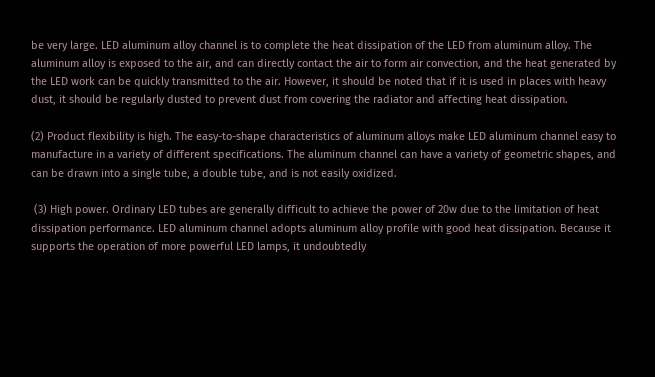be very large. LED aluminum alloy channel is to complete the heat dissipation of the LED from aluminum alloy. The aluminum alloy is exposed to the air, and can directly contact the air to form air convection, and the heat generated by the LED work can be quickly transmitted to the air. However, it should be noted that if it is used in places with heavy dust, it should be regularly dusted to prevent dust from covering the radiator and affecting heat dissipation.

(2) Product flexibility is high. The easy-to-shape characteristics of aluminum alloys make LED aluminum channel easy to manufacture in a variety of different specifications. The aluminum channel can have a variety of geometric shapes, and can be drawn into a single tube, a double tube, and is not easily oxidized.

 (3) High power. Ordinary LED tubes are generally difficult to achieve the power of 20w due to the limitation of heat dissipation performance. LED aluminum channel adopts aluminum alloy profile with good heat dissipation. Because it supports the operation of more powerful LED lamps, it undoubtedly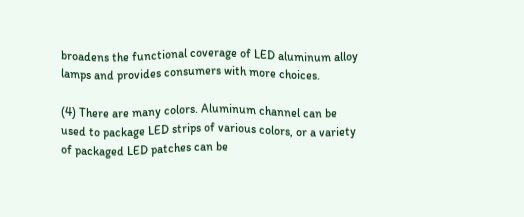broadens the functional coverage of LED aluminum alloy lamps and provides consumers with more choices.

(4) There are many colors. Aluminum channel can be used to package LED strips of various colors, or a variety of packaged LED patches can be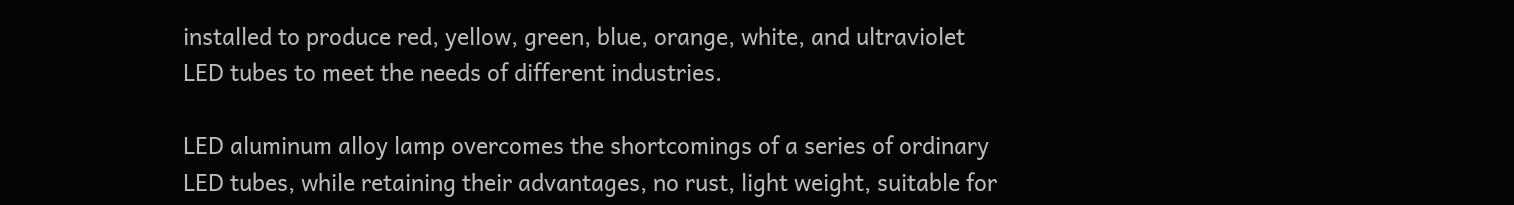installed to produce red, yellow, green, blue, orange, white, and ultraviolet LED tubes to meet the needs of different industries.

LED aluminum alloy lamp overcomes the shortcomings of a series of ordinary LED tubes, while retaining their advantages, no rust, light weight, suitable for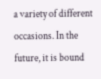a variety of different occasions. In the future, it is bound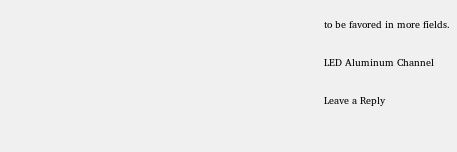to be favored in more fields.

LED Aluminum Channel

Leave a Reply